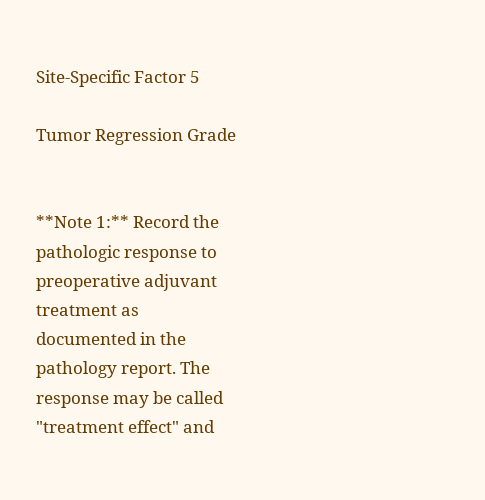Site-Specific Factor 5

Tumor Regression Grade


**Note 1:** Record the pathologic response to preoperative adjuvant treatment as documented in the pathology report. The response may be called "treatment effect" and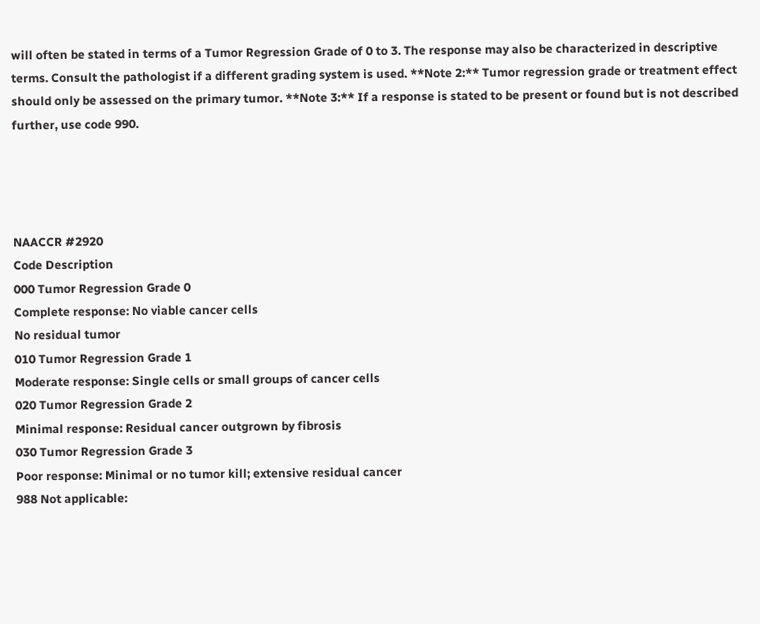will often be stated in terms of a Tumor Regression Grade of 0 to 3. The response may also be characterized in descriptive terms. Consult the pathologist if a different grading system is used. **Note 2:** Tumor regression grade or treatment effect should only be assessed on the primary tumor. **Note 3:** If a response is stated to be present or found but is not described further, use code 990.




NAACCR #2920
Code Description
000 Tumor Regression Grade 0
Complete response: No viable cancer cells
No residual tumor
010 Tumor Regression Grade 1
Moderate response: Single cells or small groups of cancer cells
020 Tumor Regression Grade 2
Minimal response: Residual cancer outgrown by fibrosis
030 Tumor Regression Grade 3
Poor response: Minimal or no tumor kill; extensive residual cancer
988 Not applicable: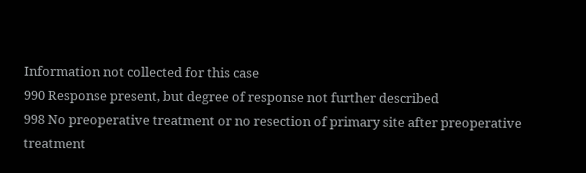Information not collected for this case
990 Response present, but degree of response not further described
998 No preoperative treatment or no resection of primary site after preoperative treatment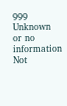999 Unknown or no information
Not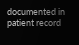documented in patient record